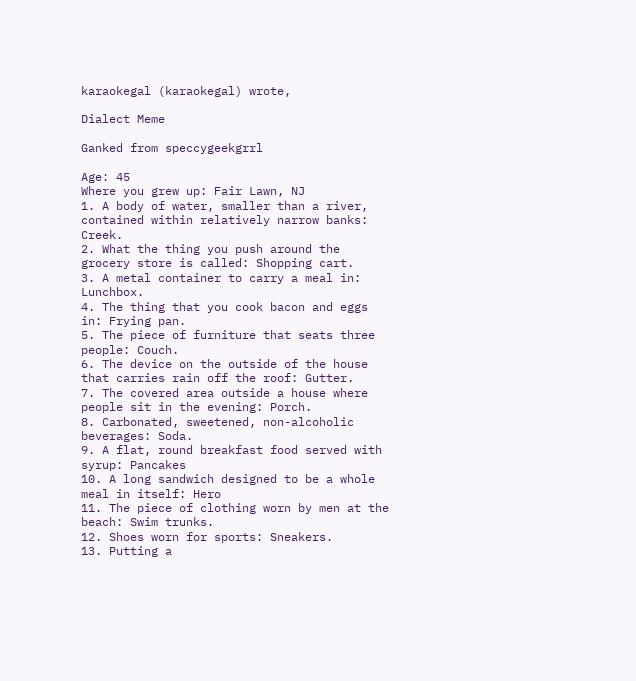karaokegal (karaokegal) wrote,

Dialect Meme

Ganked from speccygeekgrrl

Age: 45
Where you grew up: Fair Lawn, NJ
1. A body of water, smaller than a river, contained within relatively narrow banks: Creek.
2. What the thing you push around the grocery store is called: Shopping cart.
3. A metal container to carry a meal in: Lunchbox.
4. The thing that you cook bacon and eggs in: Frying pan.
5. The piece of furniture that seats three people: Couch.
6. The device on the outside of the house that carries rain off the roof: Gutter.
7. The covered area outside a house where people sit in the evening: Porch.
8. Carbonated, sweetened, non-alcoholic beverages: Soda.
9. A flat, round breakfast food served with syrup: Pancakes
10. A long sandwich designed to be a whole meal in itself: Hero
11. The piece of clothing worn by men at the beach: Swim trunks.
12. Shoes worn for sports: Sneakers.
13. Putting a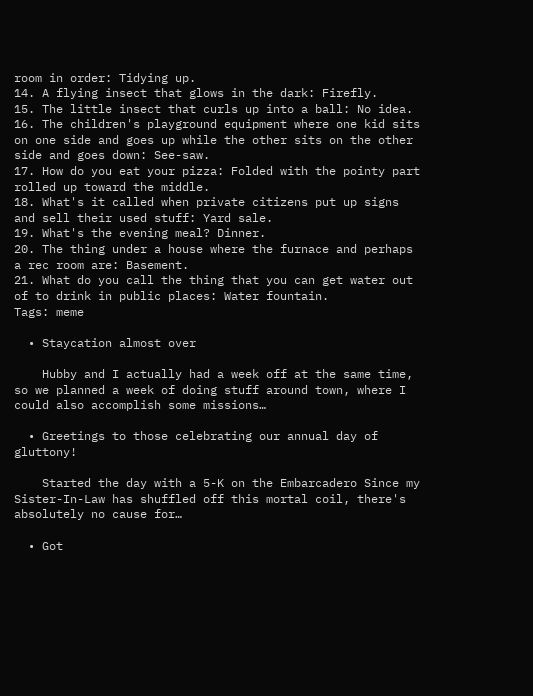room in order: Tidying up.
14. A flying insect that glows in the dark: Firefly.
15. The little insect that curls up into a ball: No idea.
16. The children's playground equipment where one kid sits on one side and goes up while the other sits on the other side and goes down: See-saw.
17. How do you eat your pizza: Folded with the pointy part rolled up toward the middle.
18. What's it called when private citizens put up signs and sell their used stuff: Yard sale.
19. What's the evening meal? Dinner.
20. The thing under a house where the furnace and perhaps a rec room are: Basement.
21. What do you call the thing that you can get water out of to drink in public places: Water fountain.
Tags: meme

  • Staycation almost over

    Hubby and I actually had a week off at the same time, so we planned a week of doing stuff around town, where I could also accomplish some missions…

  • Greetings to those celebrating our annual day of gluttony!

    Started the day with a 5-K on the Embarcadero Since my Sister-In-Law has shuffled off this mortal coil, there's absolutely no cause for…

  • Got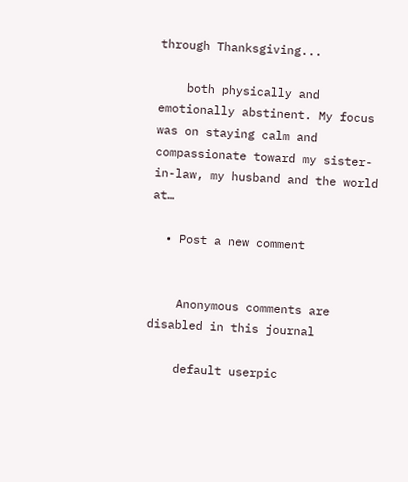through Thanksgiving...

    both physically and emotionally abstinent. My focus was on staying calm and compassionate toward my sister-in-law, my husband and the world at…

  • Post a new comment


    Anonymous comments are disabled in this journal

    default userpic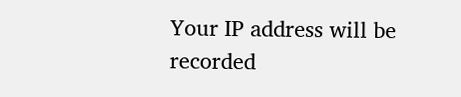Your IP address will be recorded